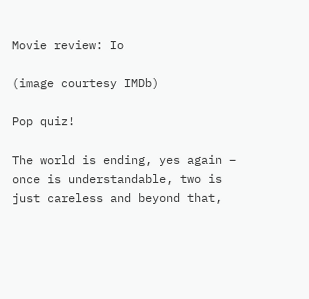Movie review: Io

(image courtesy IMDb)

Pop quiz!

The world is ending, yes again – once is understandable, two is just careless and beyond that,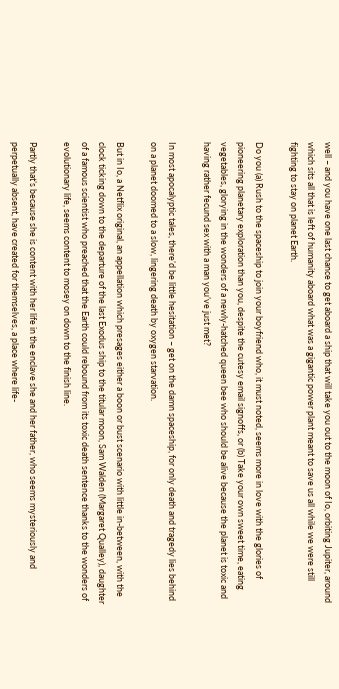well – and you have one last chance to get aboard a ship that will take you out to the moon of Io, orbiting Jupiter, around which sits all that is left of humanity aboard what was a gigantic power plant meant to save us all while we were still fighting to stay on planet Earth.

Do you (a) Rush to the spaceship to join your boyfriend who, it must noted, seems more in love with the glories of pioneering planetary exploration than you, despite the cutesy email signoffs, or (b) Take your own sweet time, eating vegetables, glorying in the wonders of a newly-hatched queen bee who should be alive because the planet is toxic and having rather fecund sex with a man you’ve just met?

In most apocalyptic tales, there’d be little hesitation – get on the damn spaceship, for only death and tragedy lies behind on a planet doomed to a slow, lingering death by oxygen starvation.

But in Io, a Netflix original, an appellation which presages either a boon or bust scenario with little in-between, with the clock ticking down to the departure of the last Exodus ship to the titular moon, Sam Walden (Margaret Qualley), daughter of a famous scientist who preached that the Earth could rebound from its toxic death sentence thanks to the wonders of evolutionary life, seems content to mosey on down to the finish line.

Partly that’s because she is content with her life in the enclave she and her father, who seems mysteriously and perpetually absent, have created for themselves, a place where life-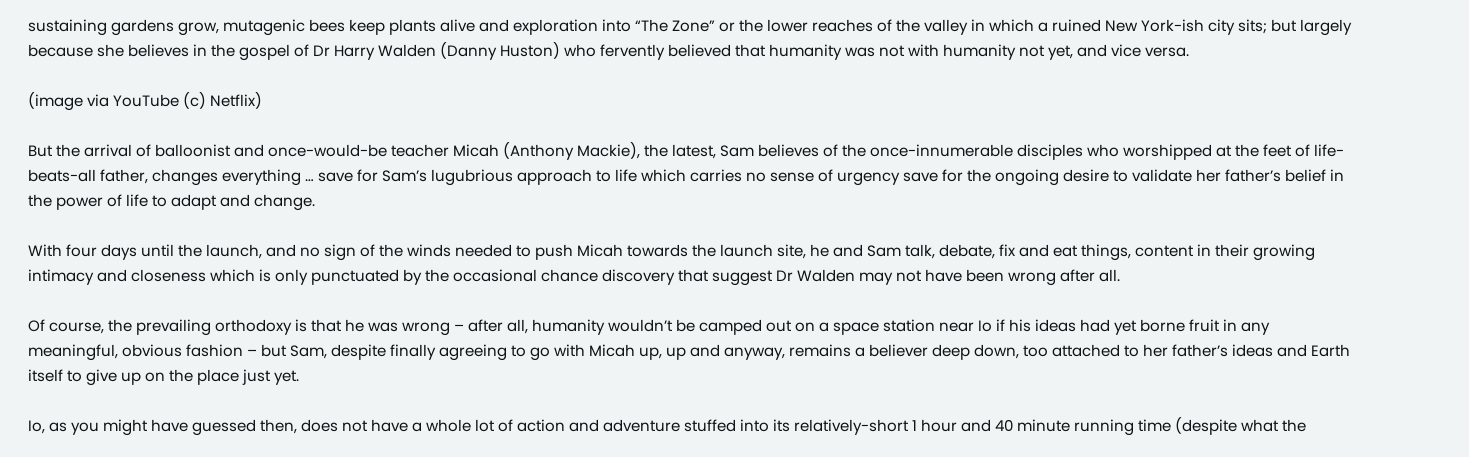sustaining gardens grow, mutagenic bees keep plants alive and exploration into “The Zone” or the lower reaches of the valley in which a ruined New York-ish city sits; but largely because she believes in the gospel of Dr Harry Walden (Danny Huston) who fervently believed that humanity was not with humanity not yet, and vice versa.

(image via YouTube (c) Netflix)

But the arrival of balloonist and once-would-be teacher Micah (Anthony Mackie), the latest, Sam believes of the once-innumerable disciples who worshipped at the feet of life-beats-all father, changes everything … save for Sam’s lugubrious approach to life which carries no sense of urgency save for the ongoing desire to validate her father’s belief in the power of life to adapt and change.

With four days until the launch, and no sign of the winds needed to push Micah towards the launch site, he and Sam talk, debate, fix and eat things, content in their growing intimacy and closeness which is only punctuated by the occasional chance discovery that suggest Dr Walden may not have been wrong after all.

Of course, the prevailing orthodoxy is that he was wrong – after all, humanity wouldn’t be camped out on a space station near Io if his ideas had yet borne fruit in any meaningful, obvious fashion – but Sam, despite finally agreeing to go with Micah up, up and anyway, remains a believer deep down, too attached to her father’s ideas and Earth itself to give up on the place just yet.

Io, as you might have guessed then, does not have a whole lot of action and adventure stuffed into its relatively-short 1 hour and 40 minute running time (despite what the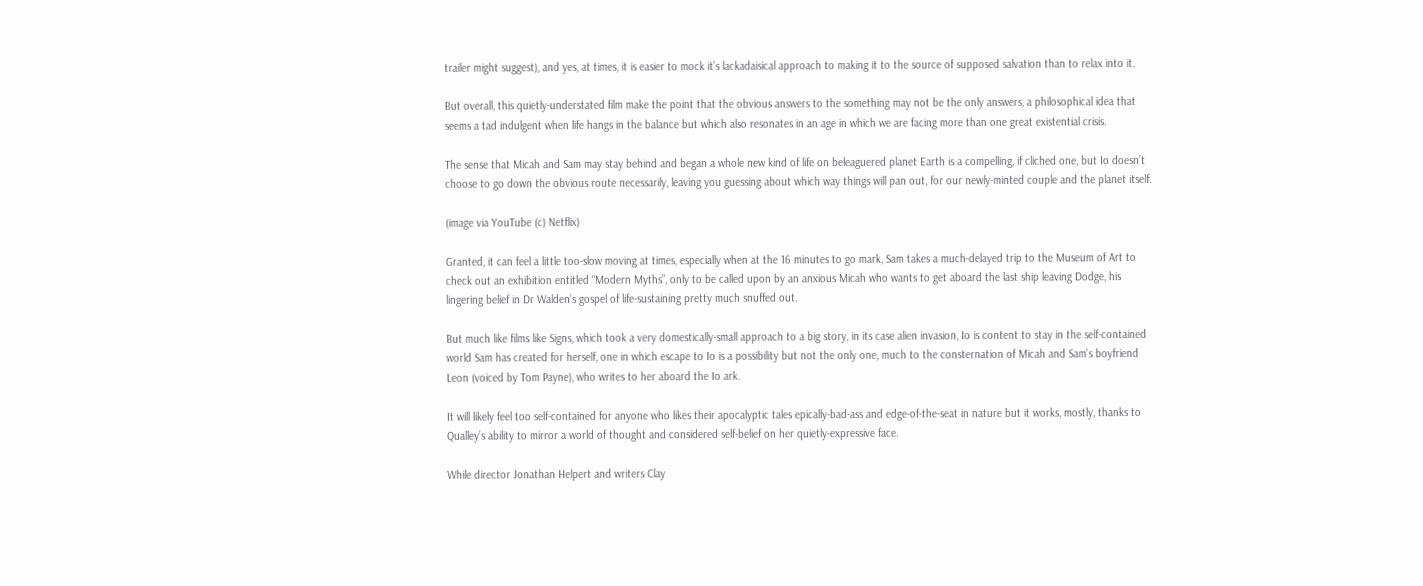trailer might suggest), and yes, at times, it is easier to mock it’s lackadaisical approach to making it to the source of supposed salvation than to relax into it.

But overall, this quietly-understated film make the point that the obvious answers to the something may not be the only answers, a philosophical idea that seems a tad indulgent when life hangs in the balance but which also resonates in an age in which we are facing more than one great existential crisis.

The sense that Micah and Sam may stay behind and began a whole new kind of life on beleaguered planet Earth is a compelling, if cliched one, but Io doesn’t choose to go down the obvious route necessarily, leaving you guessing about which way things will pan out, for our newly-minted couple and the planet itself.

(image via YouTube (c) Netflix)

Granted, it can feel a little too-slow moving at times, especially when at the 16 minutes to go mark, Sam takes a much-delayed trip to the Museum of Art to check out an exhibition entitled “Modern Myths”, only to be called upon by an anxious Micah who wants to get aboard the last ship leaving Dodge, his lingering belief in Dr Walden’s gospel of life-sustaining pretty much snuffed out.

But much like films like Signs, which took a very domestically-small approach to a big story, in its case alien invasion, Io is content to stay in the self-contained world Sam has created for herself, one in which escape to Io is a possibility but not the only one, much to the consternation of Micah and Sam’s boyfriend Leon (voiced by Tom Payne), who writes to her aboard the Io ark.

It will likely feel too self-contained for anyone who likes their apocalyptic tales epically-bad-ass and edge-of-the-seat in nature but it works, mostly, thanks to Qualley’s ability to mirror a world of thought and considered self-belief on her quietly-expressive face.

While director Jonathan Helpert and writers Clay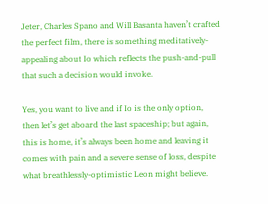Jeter, Charles Spano and Will Basanta haven’t crafted the perfect film, there is something meditatively-appealing about Io which reflects the push-and-pull that such a decision would invoke.

Yes, you want to live and if Io is the only option, then let’s get aboard the last spaceship; but again, this is home, it’s always been home and leaving it comes with pain and a severe sense of loss, despite what breathlessly-optimistic Leon might believe.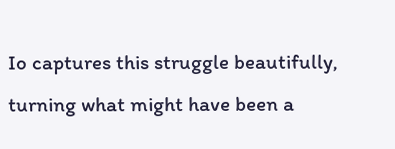Io captures this struggle beautifully, turning what might have been a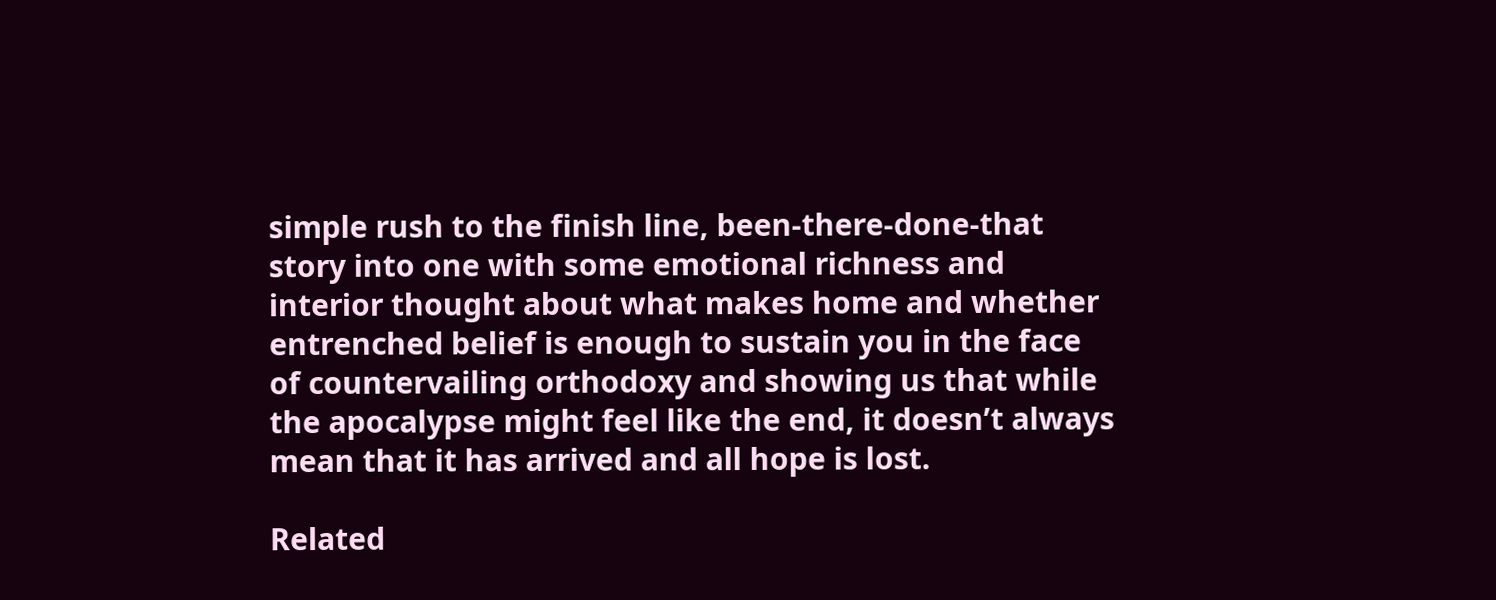simple rush to the finish line, been-there-done-that story into one with some emotional richness and interior thought about what makes home and whether entrenched belief is enough to sustain you in the face of countervailing orthodoxy and showing us that while the apocalypse might feel like the end, it doesn’t always mean that it has arrived and all hope is lost.

Related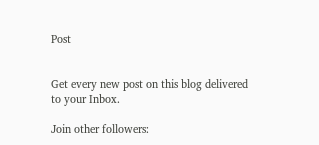Post


Get every new post on this blog delivered to your Inbox.

Join other followers: